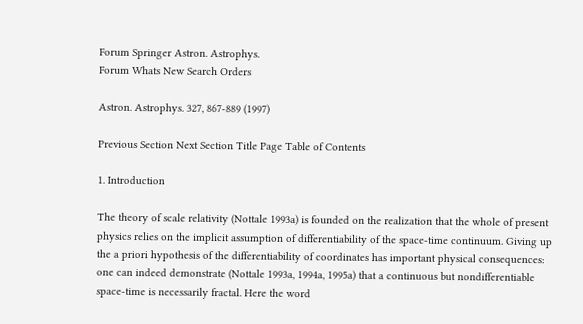Forum Springer Astron. Astrophys.
Forum Whats New Search Orders

Astron. Astrophys. 327, 867-889 (1997)

Previous Section Next Section Title Page Table of Contents

1. Introduction

The theory of scale relativity (Nottale 1993a) is founded on the realization that the whole of present physics relies on the implicit assumption of differentiability of the space-time continuum. Giving up the a priori hypothesis of the differentiability of coordinates has important physical consequences: one can indeed demonstrate (Nottale 1993a, 1994a, 1995a) that a continuous but nondifferentiable space-time is necessarily fractal. Here the word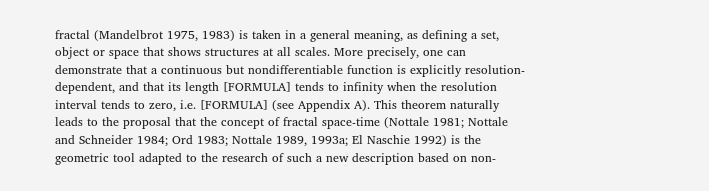fractal (Mandelbrot 1975, 1983) is taken in a general meaning, as defining a set, object or space that shows structures at all scales. More precisely, one can demonstrate that a continuous but nondifferentiable function is explicitly resolution-dependent, and that its length [FORMULA] tends to infinity when the resolution interval tends to zero, i.e. [FORMULA] (see Appendix A). This theorem naturally leads to the proposal that the concept of fractal space-time (Nottale 1981; Nottale and Schneider 1984; Ord 1983; Nottale 1989, 1993a; El Naschie 1992) is the geometric tool adapted to the research of such a new description based on non-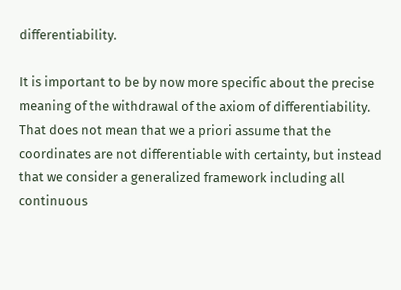differentiability.

It is important to be by now more specific about the precise meaning of the withdrawal of the axiom of differentiability. That does not mean that we a priori assume that the coordinates are not differentiable with certainty, but instead that we consider a generalized framework including all continuous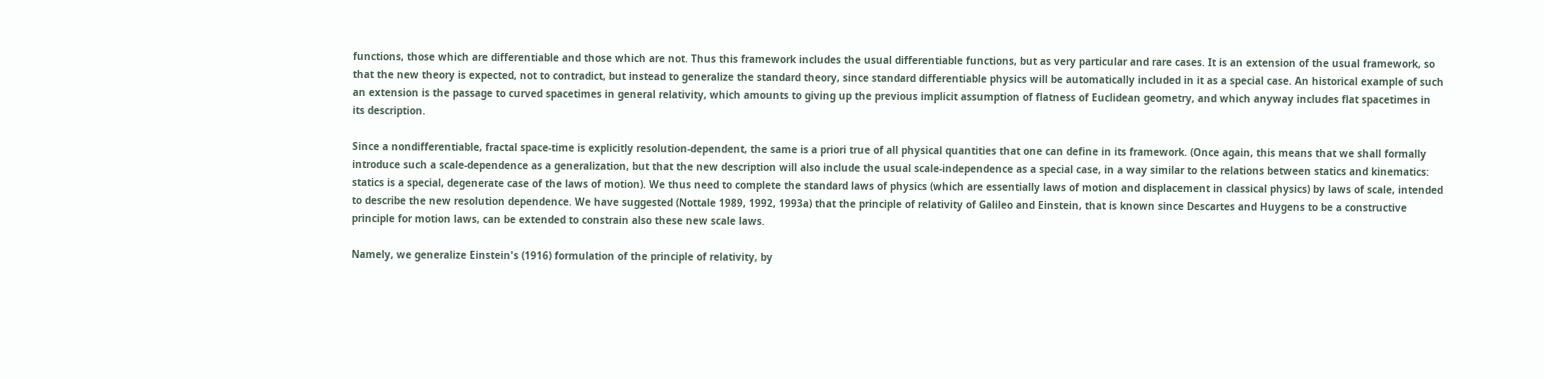functions, those which are differentiable and those which are not. Thus this framework includes the usual differentiable functions, but as very particular and rare cases. It is an extension of the usual framework, so that the new theory is expected, not to contradict, but instead to generalize the standard theory, since standard differentiable physics will be automatically included in it as a special case. An historical example of such an extension is the passage to curved spacetimes in general relativity, which amounts to giving up the previous implicit assumption of flatness of Euclidean geometry, and which anyway includes flat spacetimes in its description.

Since a nondifferentiable, fractal space-time is explicitly resolution-dependent, the same is a priori true of all physical quantities that one can define in its framework. (Once again, this means that we shall formally introduce such a scale-dependence as a generalization, but that the new description will also include the usual scale-independence as a special case, in a way similar to the relations between statics and kinematics: statics is a special, degenerate case of the laws of motion). We thus need to complete the standard laws of physics (which are essentially laws of motion and displacement in classical physics) by laws of scale, intended to describe the new resolution dependence. We have suggested (Nottale 1989, 1992, 1993a) that the principle of relativity of Galileo and Einstein, that is known since Descartes and Huygens to be a constructive principle for motion laws, can be extended to constrain also these new scale laws.

Namely, we generalize Einstein's (1916) formulation of the principle of relativity, by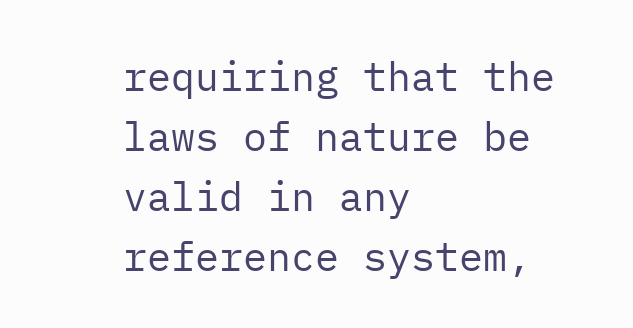requiring that the laws of nature be valid in any reference system,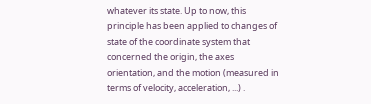whatever its state. Up to now, this principle has been applied to changes of state of the coordinate system that concerned the origin, the axes orientation, and the motion (measured in terms of velocity, acceleration, ...) .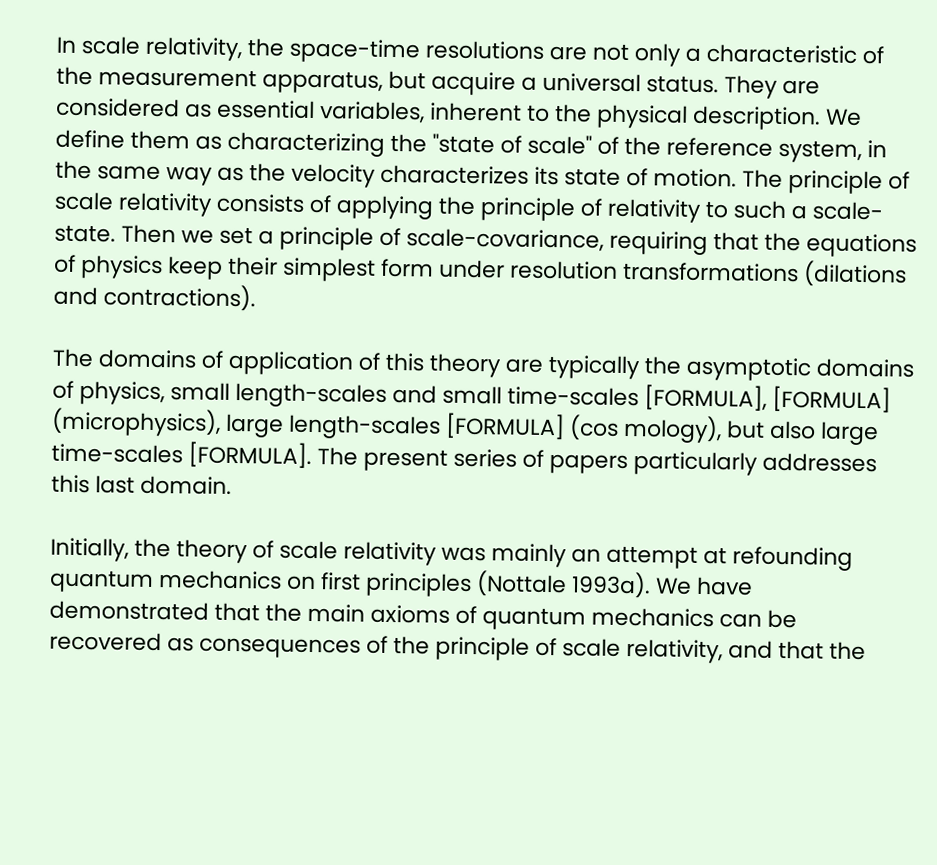In scale relativity, the space-time resolutions are not only a characteristic of the measurement apparatus, but acquire a universal status. They are considered as essential variables, inherent to the physical description. We define them as characterizing the "state of scale" of the reference system, in the same way as the velocity characterizes its state of motion. The principle of scale relativity consists of applying the principle of relativity to such a scale-state. Then we set a principle of scale-covariance, requiring that the equations of physics keep their simplest form under resolution transformations (dilations and contractions).

The domains of application of this theory are typically the asymptotic domains of physics, small length-scales and small time-scales [FORMULA], [FORMULA] (microphysics), large length-scales [FORMULA] (cos mology), but also large time-scales [FORMULA]. The present series of papers particularly addresses this last domain.

Initially, the theory of scale relativity was mainly an attempt at refounding quantum mechanics on first principles (Nottale 1993a). We have demonstrated that the main axioms of quantum mechanics can be recovered as consequences of the principle of scale relativity, and that the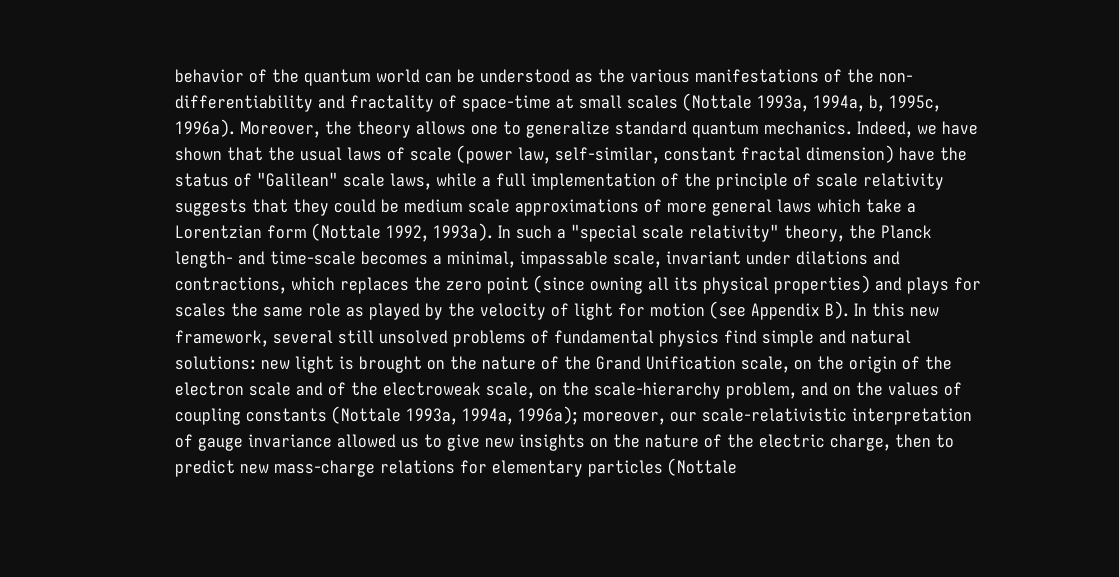behavior of the quantum world can be understood as the various manifestations of the non-differentiability and fractality of space-time at small scales (Nottale 1993a, 1994a, b, 1995c, 1996a). Moreover, the theory allows one to generalize standard quantum mechanics. Indeed, we have shown that the usual laws of scale (power law, self-similar, constant fractal dimension) have the status of "Galilean" scale laws, while a full implementation of the principle of scale relativity suggests that they could be medium scale approximations of more general laws which take a Lorentzian form (Nottale 1992, 1993a). In such a "special scale relativity" theory, the Planck length- and time-scale becomes a minimal, impassable scale, invariant under dilations and contractions, which replaces the zero point (since owning all its physical properties) and plays for scales the same role as played by the velocity of light for motion (see Appendix B). In this new framework, several still unsolved problems of fundamental physics find simple and natural solutions: new light is brought on the nature of the Grand Unification scale, on the origin of the electron scale and of the electroweak scale, on the scale-hierarchy problem, and on the values of coupling constants (Nottale 1993a, 1994a, 1996a); moreover, our scale-relativistic interpretation of gauge invariance allowed us to give new insights on the nature of the electric charge, then to predict new mass-charge relations for elementary particles (Nottale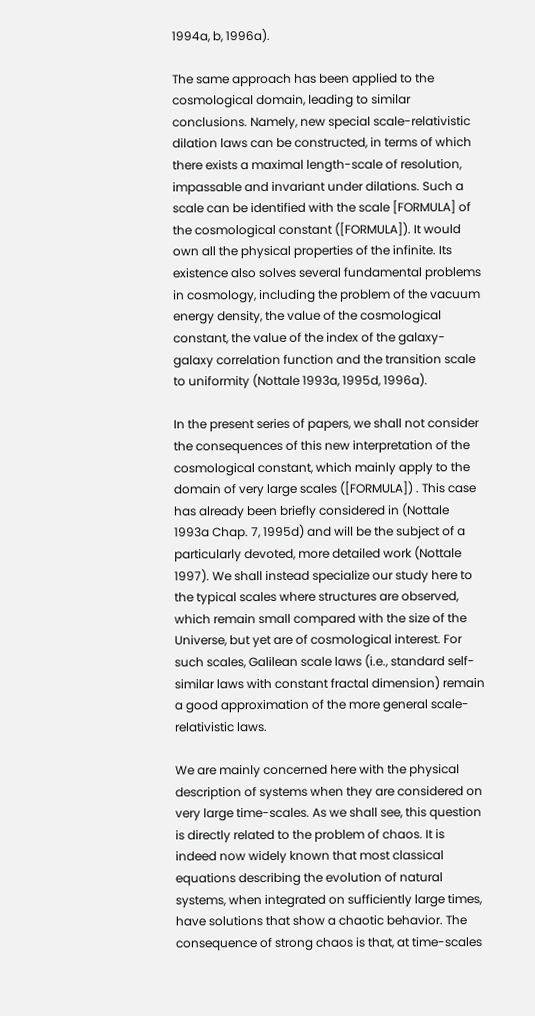1994a, b, 1996a).

The same approach has been applied to the cosmological domain, leading to similar conclusions. Namely, new special scale-relativistic dilation laws can be constructed, in terms of which there exists a maximal length-scale of resolution, impassable and invariant under dilations. Such a scale can be identified with the scale [FORMULA] of the cosmological constant ([FORMULA]). It would own all the physical properties of the infinite. Its existence also solves several fundamental problems in cosmology, including the problem of the vacuum energy density, the value of the cosmological constant, the value of the index of the galaxy-galaxy correlation function and the transition scale to uniformity (Nottale 1993a, 1995d, 1996a).

In the present series of papers, we shall not consider the consequences of this new interpretation of the cosmological constant, which mainly apply to the domain of very large scales ([FORMULA]) . This case has already been briefly considered in (Nottale 1993a Chap. 7, 1995d) and will be the subject of a particularly devoted, more detailed work (Nottale 1997). We shall instead specialize our study here to the typical scales where structures are observed, which remain small compared with the size of the Universe, but yet are of cosmological interest. For such scales, Galilean scale laws (i.e., standard self-similar laws with constant fractal dimension) remain a good approximation of the more general scale-relativistic laws.

We are mainly concerned here with the physical description of systems when they are considered on very large time-scales. As we shall see, this question is directly related to the problem of chaos. It is indeed now widely known that most classical equations describing the evolution of natural systems, when integrated on sufficiently large times, have solutions that show a chaotic behavior. The consequence of strong chaos is that, at time-scales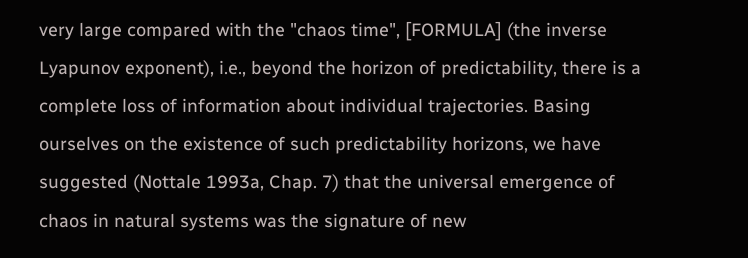very large compared with the "chaos time", [FORMULA] (the inverse Lyapunov exponent), i.e., beyond the horizon of predictability, there is a complete loss of information about individual trajectories. Basing ourselves on the existence of such predictability horizons, we have suggested (Nottale 1993a, Chap. 7) that the universal emergence of chaos in natural systems was the signature of new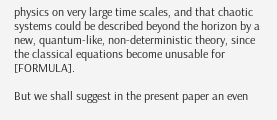physics on very large time scales, and that chaotic systems could be described beyond the horizon by a new, quantum-like, non-deterministic theory, since the classical equations become unusable for [FORMULA].

But we shall suggest in the present paper an even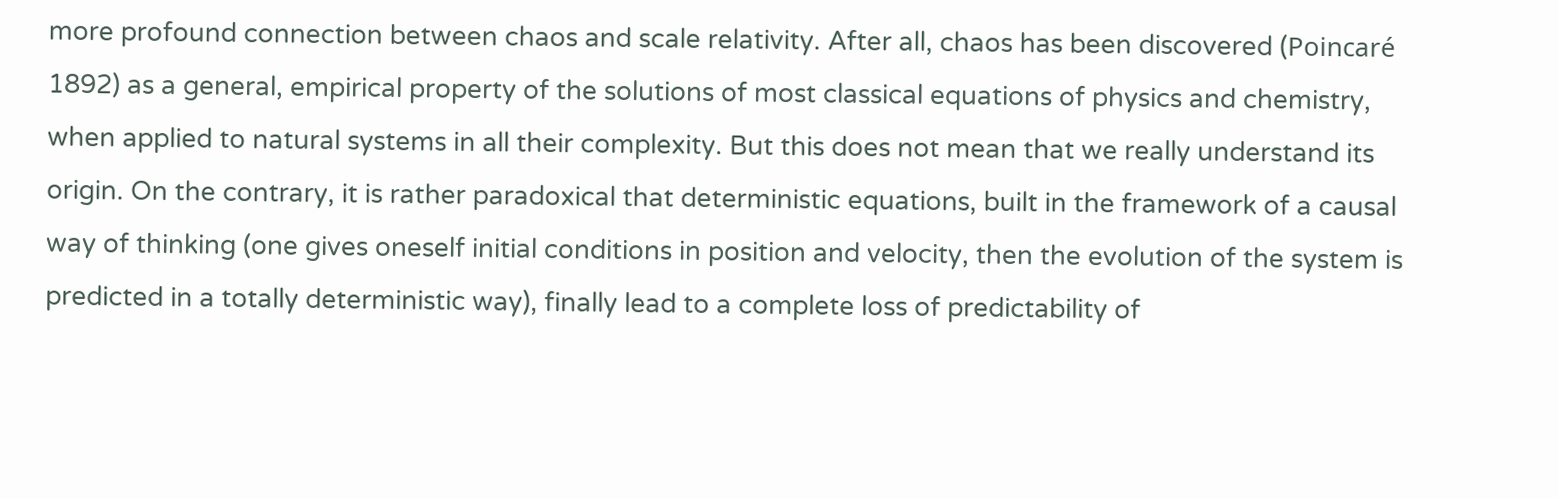more profound connection between chaos and scale relativity. After all, chaos has been discovered (Poincaré 1892) as a general, empirical property of the solutions of most classical equations of physics and chemistry, when applied to natural systems in all their complexity. But this does not mean that we really understand its origin. On the contrary, it is rather paradoxical that deterministic equations, built in the framework of a causal way of thinking (one gives oneself initial conditions in position and velocity, then the evolution of the system is predicted in a totally deterministic way), finally lead to a complete loss of predictability of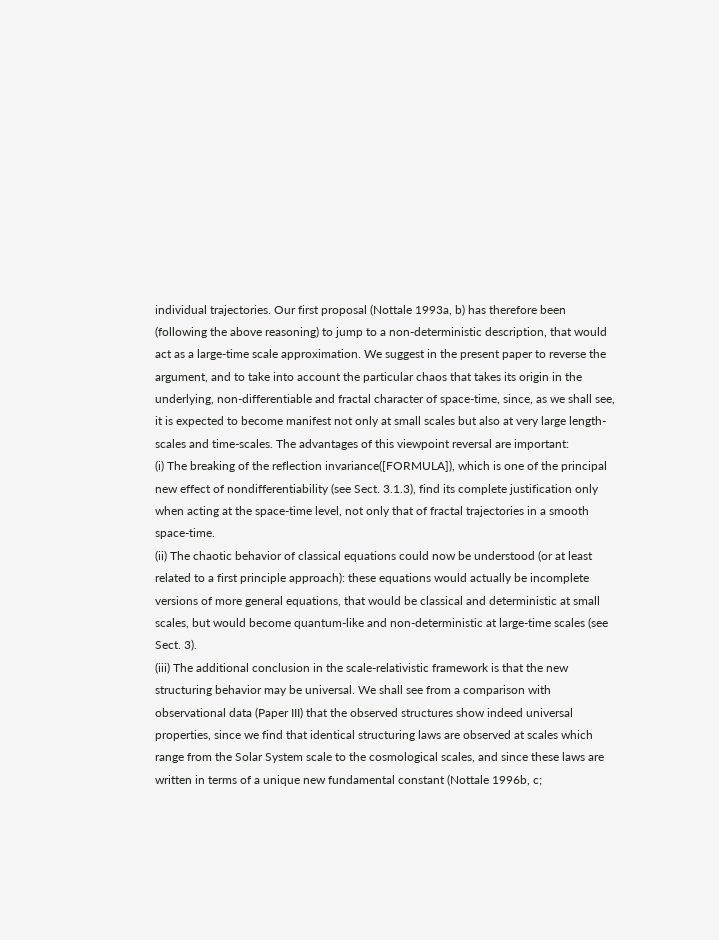individual trajectories. Our first proposal (Nottale 1993a, b) has therefore been (following the above reasoning) to jump to a non-deterministic description, that would act as a large-time scale approximation. We suggest in the present paper to reverse the argument, and to take into account the particular chaos that takes its origin in the underlying, non-differentiable and fractal character of space-time, since, as we shall see, it is expected to become manifest not only at small scales but also at very large length-scales and time-scales. The advantages of this viewpoint reversal are important:
(i) The breaking of the reflection invariance([FORMULA]), which is one of the principal new effect of nondifferentiability (see Sect. 3.1.3), find its complete justification only when acting at the space-time level, not only that of fractal trajectories in a smooth space-time.
(ii) The chaotic behavior of classical equations could now be understood (or at least related to a first principle approach): these equations would actually be incomplete versions of more general equations, that would be classical and deterministic at small scales, but would become quantum-like and non-deterministic at large-time scales (see Sect. 3).
(iii) The additional conclusion in the scale-relativistic framework is that the new structuring behavior may be universal. We shall see from a comparison with observational data (Paper III) that the observed structures show indeed universal properties, since we find that identical structuring laws are observed at scales which range from the Solar System scale to the cosmological scales, and since these laws are written in terms of a unique new fundamental constant (Nottale 1996b, c;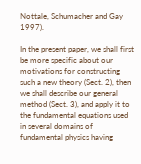Nottale, Schumacher and Gay 1997).

In the present paper, we shall first be more specific about our motivations for constructing such a new theory (Sect. 2), then we shall describe our general method (Sect. 3), and apply it to the fundamental equations used in several domains of fundamental physics having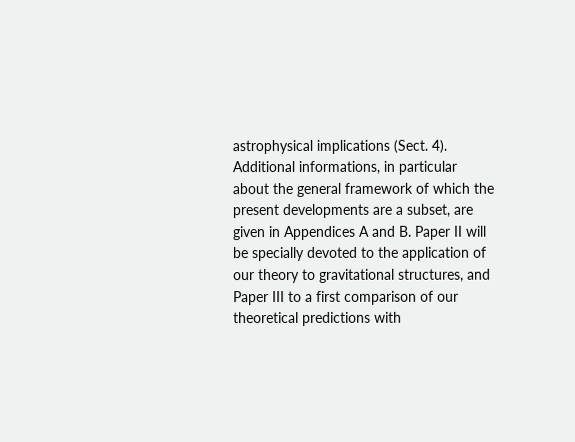astrophysical implications (Sect. 4). Additional informations, in particular about the general framework of which the present developments are a subset, are given in Appendices A and B. Paper II will be specially devoted to the application of our theory to gravitational structures, and Paper III to a first comparison of our theoretical predictions with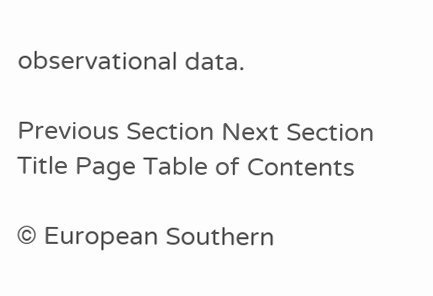observational data.

Previous Section Next Section Title Page Table of Contents

© European Southern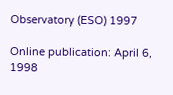Observatory (ESO) 1997

Online publication: April 6, 1998